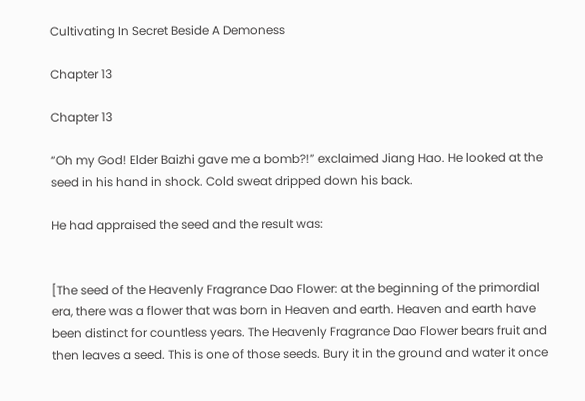Cultivating In Secret Beside A Demoness

Chapter 13

Chapter 13

“Oh my God! Elder Baizhi gave me a bomb?!” exclaimed Jiang Hao. He looked at the seed in his hand in shock. Cold sweat dripped down his back.

He had appraised the seed and the result was:


[The seed of the Heavenly Fragrance Dao Flower: at the beginning of the primordial era, there was a flower that was born in Heaven and earth. Heaven and earth have been distinct for countless years. The Heavenly Fragrance Dao Flower bears fruit and then leaves a seed. This is one of those seeds. Bury it in the ground and water it once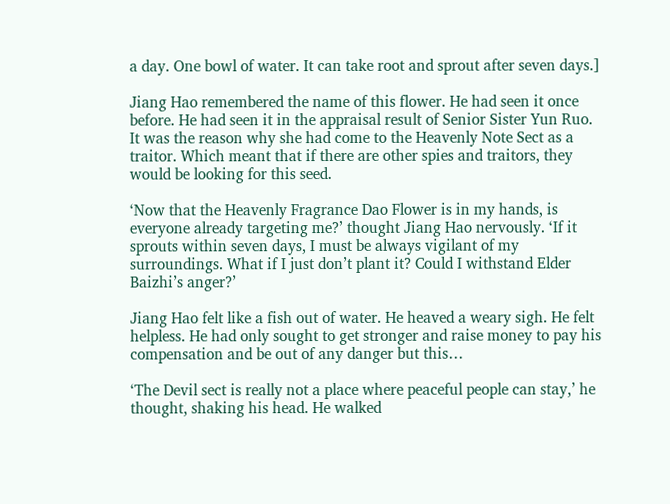a day. One bowl of water. It can take root and sprout after seven days.]

Jiang Hao remembered the name of this flower. He had seen it once before. He had seen it in the appraisal result of Senior Sister Yun Ruo. It was the reason why she had come to the Heavenly Note Sect as a traitor. Which meant that if there are other spies and traitors, they would be looking for this seed.

‘Now that the Heavenly Fragrance Dao Flower is in my hands, is everyone already targeting me?’ thought Jiang Hao nervously. ‘If it sprouts within seven days, I must be always vigilant of my surroundings. What if I just don’t plant it? Could I withstand Elder Baizhi’s anger?’

Jiang Hao felt like a fish out of water. He heaved a weary sigh. He felt helpless. He had only sought to get stronger and raise money to pay his compensation and be out of any danger but this…

‘The Devil sect is really not a place where peaceful people can stay,’ he thought, shaking his head. He walked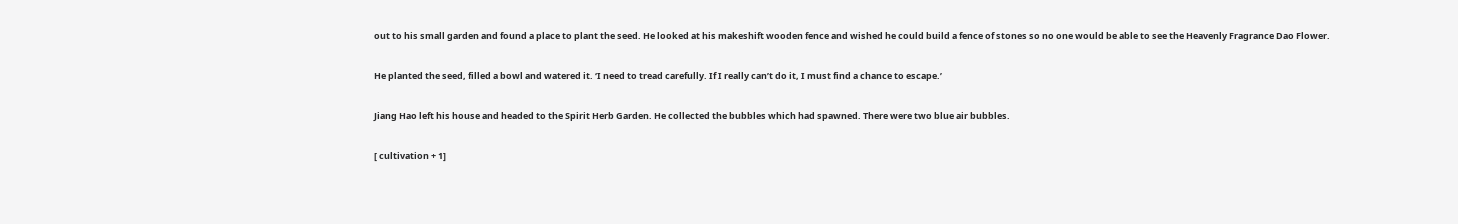out to his small garden and found a place to plant the seed. He looked at his makeshift wooden fence and wished he could build a fence of stones so no one would be able to see the Heavenly Fragrance Dao Flower.

He planted the seed, filled a bowl and watered it. ‘I need to tread carefully. If I really can’t do it, I must find a chance to escape.’

Jiang Hao left his house and headed to the Spirit Herb Garden. He collected the bubbles which had spawned. There were two blue air bubbles.

[ cultivation + 1]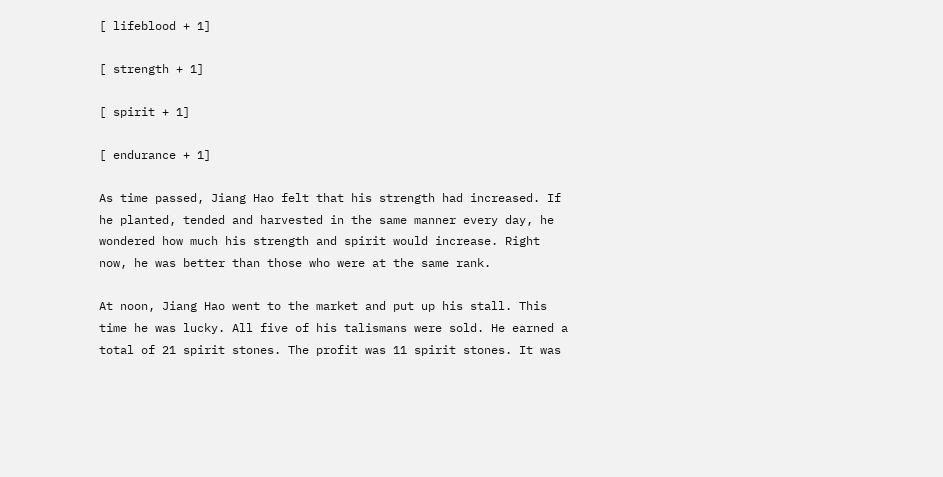[ lifeblood + 1]

[ strength + 1]

[ spirit + 1]

[ endurance + 1]

As time passed, Jiang Hao felt that his strength had increased. If he planted, tended and harvested in the same manner every day, he wondered how much his strength and spirit would increase. Right now, he was better than those who were at the same rank.

At noon, Jiang Hao went to the market and put up his stall. This time he was lucky. All five of his talismans were sold. He earned a total of 21 spirit stones. The profit was 11 spirit stones. It was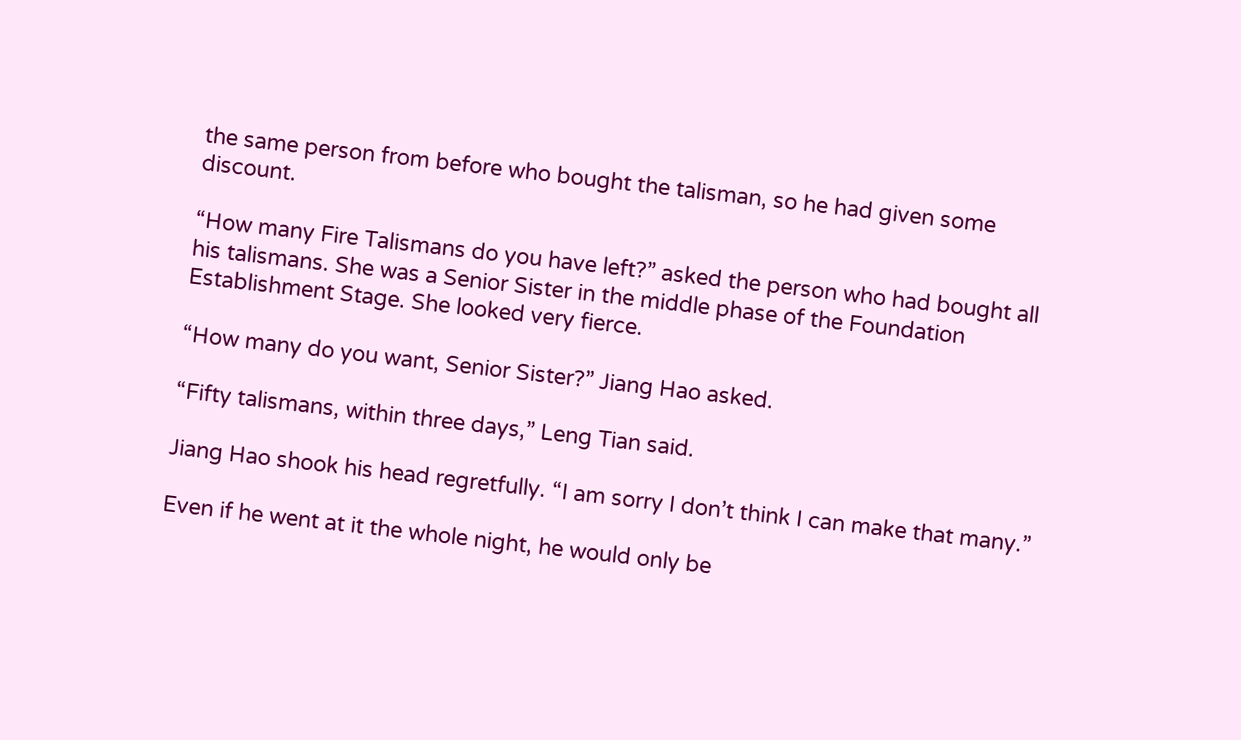the same person from before who bought the talisman, so he had given some discount.

“How many Fire Talismans do you have left?” asked the person who had bought all his talismans. She was a Senior Sister in the middle phase of the Foundation Establishment Stage. She looked very fierce.

“How many do you want, Senior Sister?” Jiang Hao asked.

“Fifty talismans, within three days,” Leng Tian said.

Jiang Hao shook his head regretfully. “I am sorry I don’t think I can make that many.”

Even if he went at it the whole night, he would only be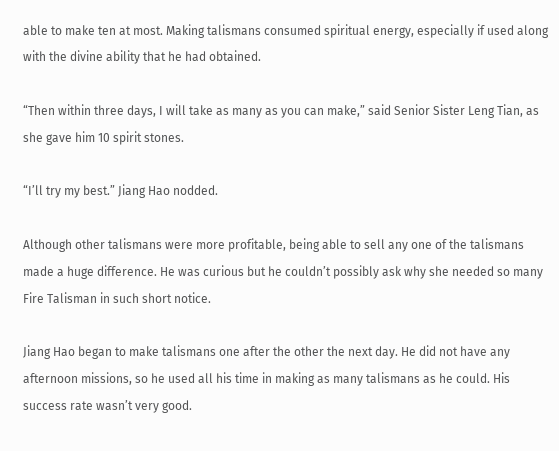able to make ten at most. Making talismans consumed spiritual energy, especially if used along with the divine ability that he had obtained.

“Then within three days, I will take as many as you can make,” said Senior Sister Leng Tian, as she gave him 10 spirit stones.

“I’ll try my best.” Jiang Hao nodded.

Although other talismans were more profitable, being able to sell any one of the talismans made a huge difference. He was curious but he couldn’t possibly ask why she needed so many Fire Talisman in such short notice.

Jiang Hao began to make talismans one after the other the next day. He did not have any afternoon missions, so he used all his time in making as many talismans as he could. His success rate wasn’t very good.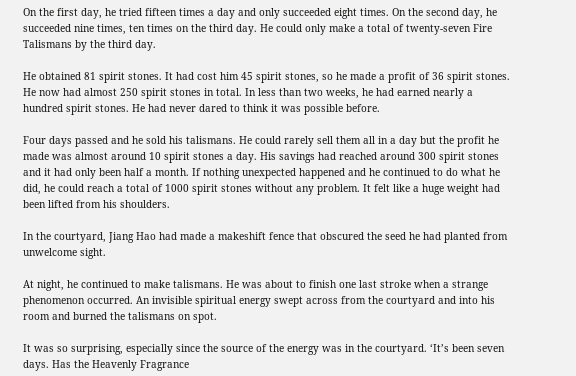On the first day, he tried fifteen times a day and only succeeded eight times. On the second day, he succeeded nine times, ten times on the third day. He could only make a total of twenty-seven Fire Talismans by the third day.

He obtained 81 spirit stones. It had cost him 45 spirit stones, so he made a profit of 36 spirit stones. He now had almost 250 spirit stones in total. In less than two weeks, he had earned nearly a hundred spirit stones. He had never dared to think it was possible before.

Four days passed and he sold his talismans. He could rarely sell them all in a day but the profit he made was almost around 10 spirit stones a day. His savings had reached around 300 spirit stones and it had only been half a month. If nothing unexpected happened and he continued to do what he did, he could reach a total of 1000 spirit stones without any problem. It felt like a huge weight had been lifted from his shoulders.

In the courtyard, Jiang Hao had made a makeshift fence that obscured the seed he had planted from unwelcome sight.

At night, he continued to make talismans. He was about to finish one last stroke when a strange phenomenon occurred. An invisible spiritual energy swept across from the courtyard and into his room and burned the talismans on spot.

It was so surprising, especially since the source of the energy was in the courtyard. ‘It’s been seven days. Has the Heavenly Fragrance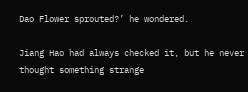Dao Flower sprouted?’ he wondered.

Jiang Hao had always checked it, but he never thought something strange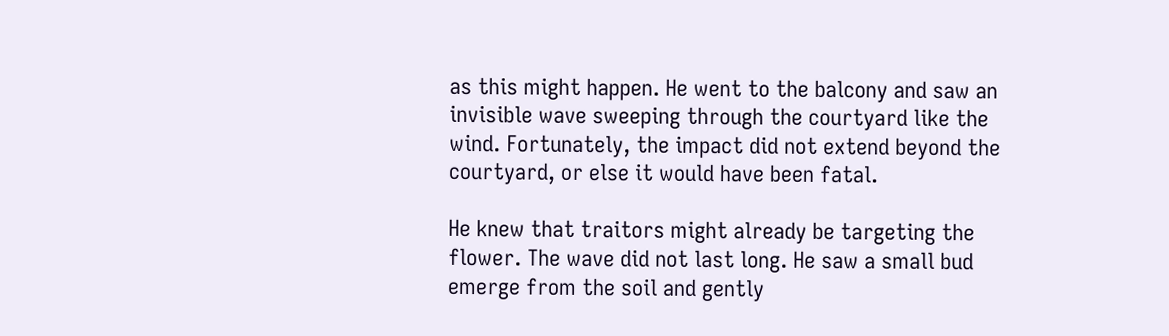as this might happen. He went to the balcony and saw an invisible wave sweeping through the courtyard like the wind. Fortunately, the impact did not extend beyond the courtyard, or else it would have been fatal.

He knew that traitors might already be targeting the flower. The wave did not last long. He saw a small bud emerge from the soil and gently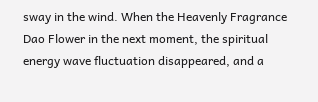sway in the wind. When the Heavenly Fragrance Dao Flower in the next moment, the spiritual energy wave fluctuation disappeared, and a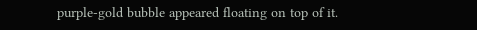purple-gold bubble appeared floating on top of it.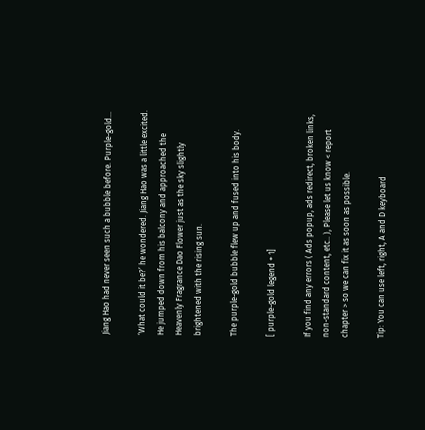Jiang Hao had never seen such a bubble before. Purple-gold…

‘What could it be?’ he wondered. Jiang Hao was a little excited. He jumped down from his balcony and approached the Heavenly Fragrance Dao Flower just as the sky slightly brightened with the rising sun.

The purple-gold bubble flew up and fused into his body.

[ purple-gold legend + 1]

If you find any errors ( Ads popup, ads redirect, broken links, non-standard content, etc.. ), Please let us know < report chapter > so we can fix it as soon as possible.

Tip: You can use left, right, A and D keyboard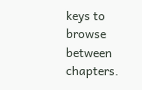keys to browse between chapters.